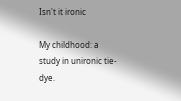Isn't it ironic

My childhood: a study in unironic tie-dye.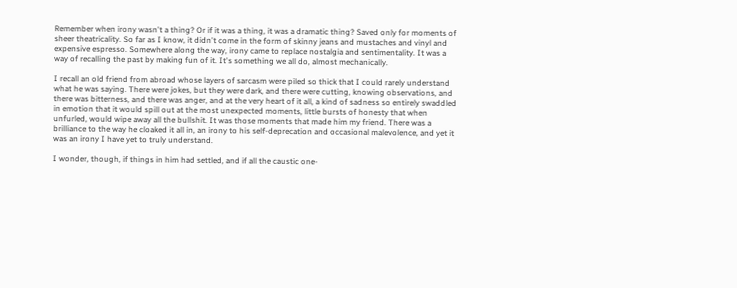Remember when irony wasn't a thing? Or if it was a thing, it was a dramatic thing? Saved only for moments of sheer theatricality. So far as I know, it didn't come in the form of skinny jeans and mustaches and vinyl and expensive espresso. Somewhere along the way, irony came to replace nostalgia and sentimentality. It was a way of recalling the past by making fun of it. It's something we all do, almost mechanically.

I recall an old friend from abroad whose layers of sarcasm were piled so thick that I could rarely understand what he was saying. There were jokes, but they were dark, and there were cutting, knowing observations, and there was bitterness, and there was anger, and at the very heart of it all, a kind of sadness so entirely swaddled in emotion that it would spill out at the most unexpected moments, little bursts of honesty that when unfurled, would wipe away all the bullshit. It was those moments that made him my friend. There was a brilliance to the way he cloaked it all in, an irony to his self-deprecation and occasional malevolence, and yet it was an irony I have yet to truly understand.

I wonder, though, if things in him had settled, and if all the caustic one-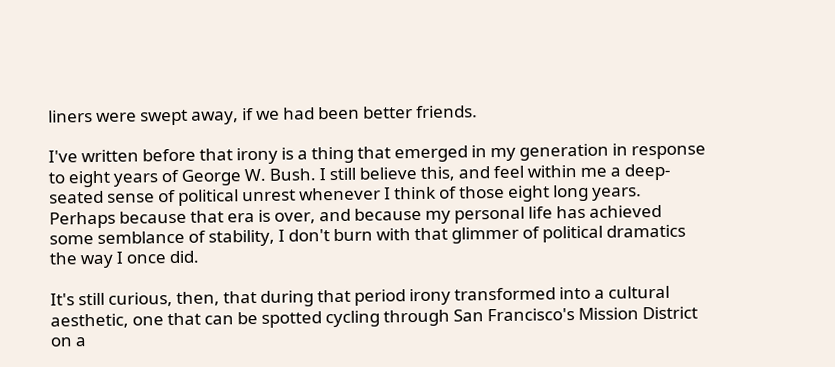liners were swept away, if we had been better friends.

I've written before that irony is a thing that emerged in my generation in response to eight years of George W. Bush. I still believe this, and feel within me a deep-seated sense of political unrest whenever I think of those eight long years. Perhaps because that era is over, and because my personal life has achieved some semblance of stability, I don't burn with that glimmer of political dramatics the way I once did.

It's still curious, then, that during that period irony transformed into a cultural aesthetic, one that can be spotted cycling through San Francisco's Mission District on a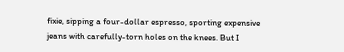fixie, sipping a four-dollar espresso, sporting expensive jeans with carefully-torn holes on the knees. But I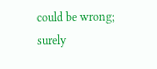could be wrong; surely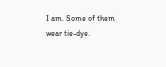I am. Some of them wear tie-dye.